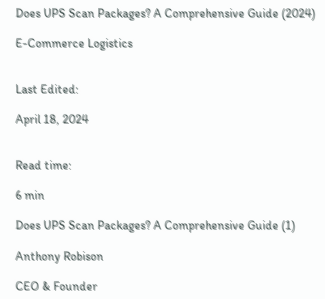Does UPS Scan Packages? A Comprehensive Guide (2024)

E-Commerce Logistics


Last Edited:

April 18, 2024


Read time:

6 min

Does UPS Scan Packages? A Comprehensive Guide (1)

Anthony Robison

CEO & Founder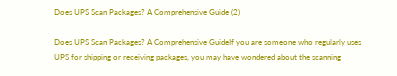Does UPS Scan Packages? A Comprehensive Guide (2)

Does UPS Scan Packages? A Comprehensive GuideIf you are someone who regularly uses UPS for shipping or receiving packages, you may have wondered about the scanning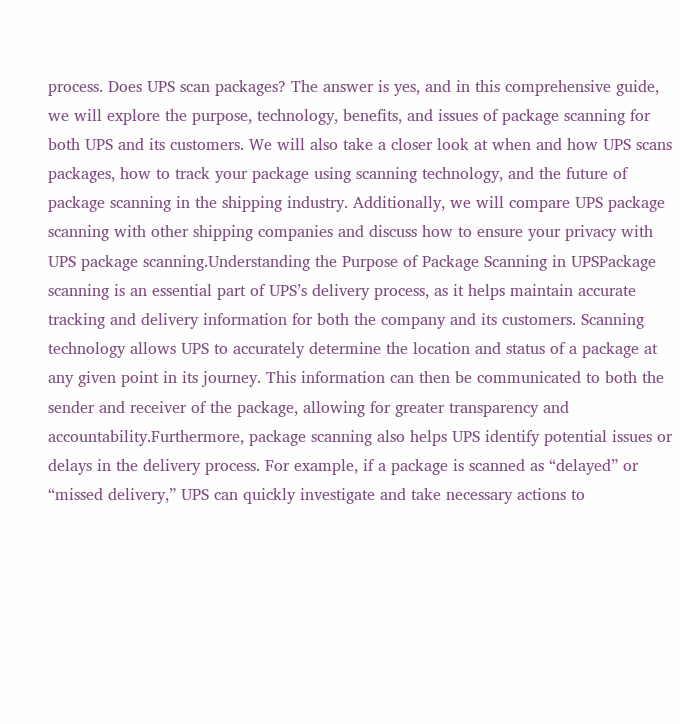process. Does UPS scan packages? The answer is yes, and in this comprehensive guide, we will explore the purpose, technology, benefits, and issues of package scanning for both UPS and its customers. We will also take a closer look at when and how UPS scans packages, how to track your package using scanning technology, and the future of package scanning in the shipping industry. Additionally, we will compare UPS package scanning with other shipping companies and discuss how to ensure your privacy with UPS package scanning.Understanding the Purpose of Package Scanning in UPSPackage scanning is an essential part of UPS’s delivery process, as it helps maintain accurate tracking and delivery information for both the company and its customers. Scanning technology allows UPS to accurately determine the location and status of a package at any given point in its journey. This information can then be communicated to both the sender and receiver of the package, allowing for greater transparency and accountability.Furthermore, package scanning also helps UPS identify potential issues or delays in the delivery process. For example, if a package is scanned as “delayed” or “missed delivery,” UPS can quickly investigate and take necessary actions to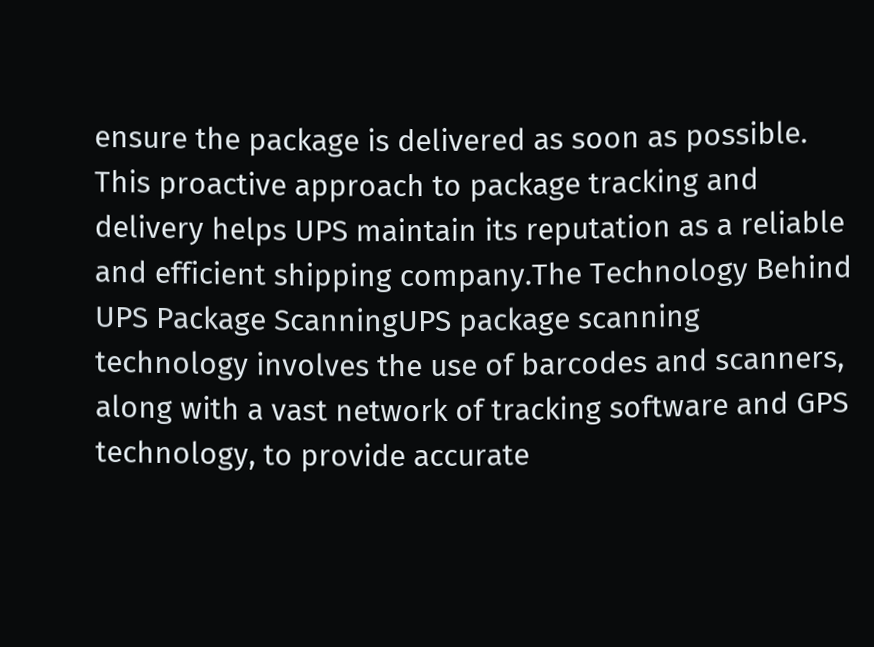ensure the package is delivered as soon as possible. This proactive approach to package tracking and delivery helps UPS maintain its reputation as a reliable and efficient shipping company.The Technology Behind UPS Package ScanningUPS package scanning technology involves the use of barcodes and scanners, along with a vast network of tracking software and GPS technology, to provide accurate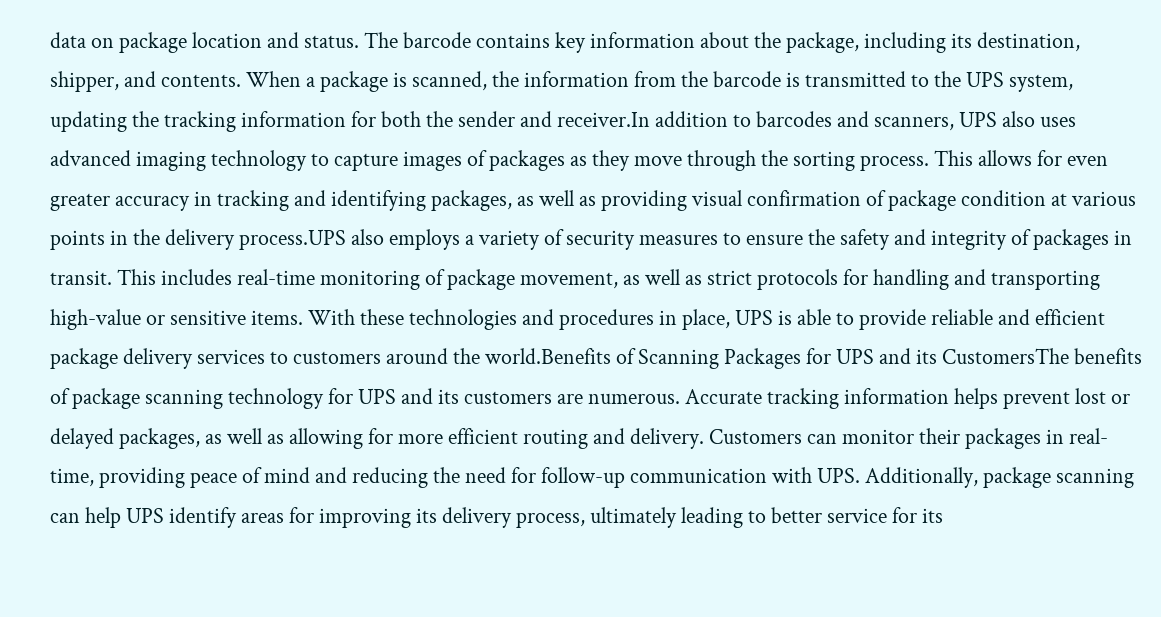data on package location and status. The barcode contains key information about the package, including its destination, shipper, and contents. When a package is scanned, the information from the barcode is transmitted to the UPS system, updating the tracking information for both the sender and receiver.In addition to barcodes and scanners, UPS also uses advanced imaging technology to capture images of packages as they move through the sorting process. This allows for even greater accuracy in tracking and identifying packages, as well as providing visual confirmation of package condition at various points in the delivery process.UPS also employs a variety of security measures to ensure the safety and integrity of packages in transit. This includes real-time monitoring of package movement, as well as strict protocols for handling and transporting high-value or sensitive items. With these technologies and procedures in place, UPS is able to provide reliable and efficient package delivery services to customers around the world.Benefits of Scanning Packages for UPS and its CustomersThe benefits of package scanning technology for UPS and its customers are numerous. Accurate tracking information helps prevent lost or delayed packages, as well as allowing for more efficient routing and delivery. Customers can monitor their packages in real-time, providing peace of mind and reducing the need for follow-up communication with UPS. Additionally, package scanning can help UPS identify areas for improving its delivery process, ultimately leading to better service for its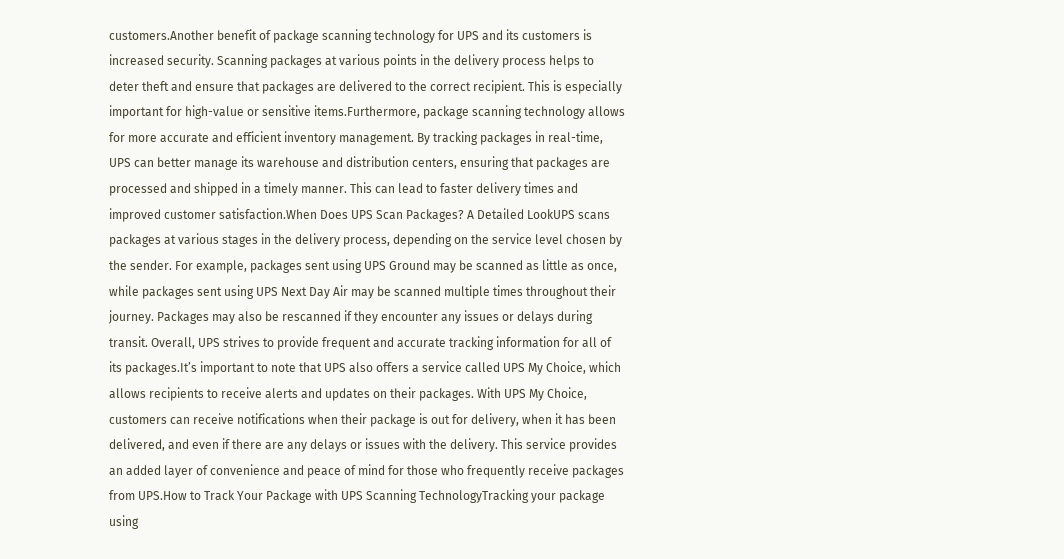customers.Another benefit of package scanning technology for UPS and its customers is increased security. Scanning packages at various points in the delivery process helps to deter theft and ensure that packages are delivered to the correct recipient. This is especially important for high-value or sensitive items.Furthermore, package scanning technology allows for more accurate and efficient inventory management. By tracking packages in real-time, UPS can better manage its warehouse and distribution centers, ensuring that packages are processed and shipped in a timely manner. This can lead to faster delivery times and improved customer satisfaction.When Does UPS Scan Packages? A Detailed LookUPS scans packages at various stages in the delivery process, depending on the service level chosen by the sender. For example, packages sent using UPS Ground may be scanned as little as once, while packages sent using UPS Next Day Air may be scanned multiple times throughout their journey. Packages may also be rescanned if they encounter any issues or delays during transit. Overall, UPS strives to provide frequent and accurate tracking information for all of its packages.It’s important to note that UPS also offers a service called UPS My Choice, which allows recipients to receive alerts and updates on their packages. With UPS My Choice, customers can receive notifications when their package is out for delivery, when it has been delivered, and even if there are any delays or issues with the delivery. This service provides an added layer of convenience and peace of mind for those who frequently receive packages from UPS.How to Track Your Package with UPS Scanning TechnologyTracking your package using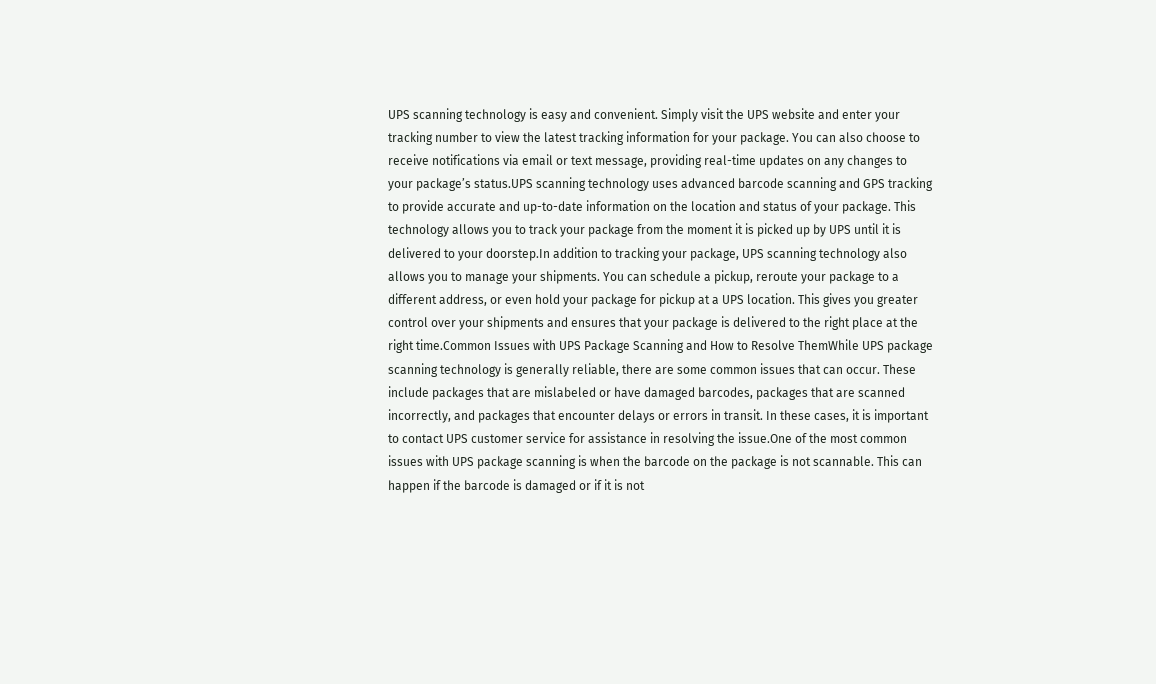UPS scanning technology is easy and convenient. Simply visit the UPS website and enter your tracking number to view the latest tracking information for your package. You can also choose to receive notifications via email or text message, providing real-time updates on any changes to your package’s status.UPS scanning technology uses advanced barcode scanning and GPS tracking to provide accurate and up-to-date information on the location and status of your package. This technology allows you to track your package from the moment it is picked up by UPS until it is delivered to your doorstep.In addition to tracking your package, UPS scanning technology also allows you to manage your shipments. You can schedule a pickup, reroute your package to a different address, or even hold your package for pickup at a UPS location. This gives you greater control over your shipments and ensures that your package is delivered to the right place at the right time.Common Issues with UPS Package Scanning and How to Resolve ThemWhile UPS package scanning technology is generally reliable, there are some common issues that can occur. These include packages that are mislabeled or have damaged barcodes, packages that are scanned incorrectly, and packages that encounter delays or errors in transit. In these cases, it is important to contact UPS customer service for assistance in resolving the issue.One of the most common issues with UPS package scanning is when the barcode on the package is not scannable. This can happen if the barcode is damaged or if it is not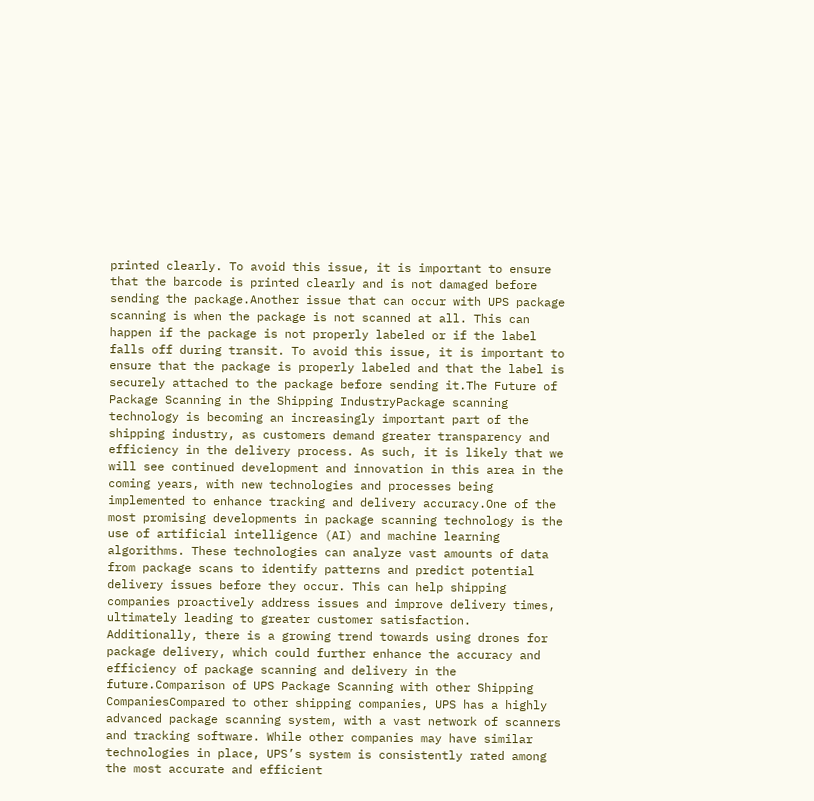printed clearly. To avoid this issue, it is important to ensure that the barcode is printed clearly and is not damaged before sending the package.Another issue that can occur with UPS package scanning is when the package is not scanned at all. This can happen if the package is not properly labeled or if the label falls off during transit. To avoid this issue, it is important to ensure that the package is properly labeled and that the label is securely attached to the package before sending it.The Future of Package Scanning in the Shipping IndustryPackage scanning technology is becoming an increasingly important part of the shipping industry, as customers demand greater transparency and efficiency in the delivery process. As such, it is likely that we will see continued development and innovation in this area in the coming years, with new technologies and processes being implemented to enhance tracking and delivery accuracy.One of the most promising developments in package scanning technology is the use of artificial intelligence (AI) and machine learning algorithms. These technologies can analyze vast amounts of data from package scans to identify patterns and predict potential delivery issues before they occur. This can help shipping companies proactively address issues and improve delivery times, ultimately leading to greater customer satisfaction. Additionally, there is a growing trend towards using drones for package delivery, which could further enhance the accuracy and efficiency of package scanning and delivery in the future.Comparison of UPS Package Scanning with other Shipping CompaniesCompared to other shipping companies, UPS has a highly advanced package scanning system, with a vast network of scanners and tracking software. While other companies may have similar technologies in place, UPS’s system is consistently rated among the most accurate and efficient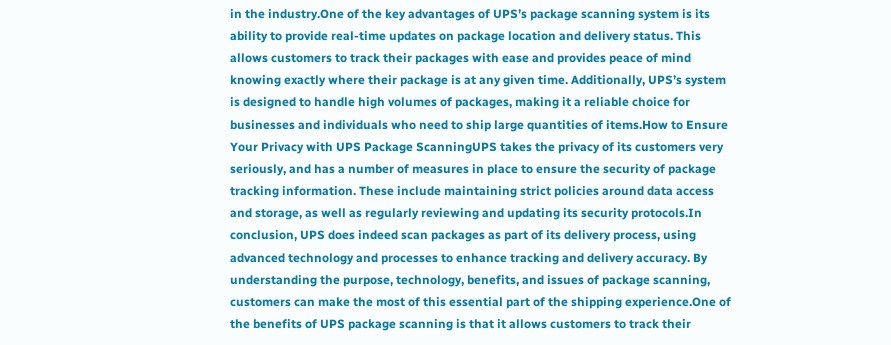in the industry.One of the key advantages of UPS’s package scanning system is its ability to provide real-time updates on package location and delivery status. This allows customers to track their packages with ease and provides peace of mind knowing exactly where their package is at any given time. Additionally, UPS’s system is designed to handle high volumes of packages, making it a reliable choice for businesses and individuals who need to ship large quantities of items.How to Ensure Your Privacy with UPS Package ScanningUPS takes the privacy of its customers very seriously, and has a number of measures in place to ensure the security of package tracking information. These include maintaining strict policies around data access and storage, as well as regularly reviewing and updating its security protocols.In conclusion, UPS does indeed scan packages as part of its delivery process, using advanced technology and processes to enhance tracking and delivery accuracy. By understanding the purpose, technology, benefits, and issues of package scanning, customers can make the most of this essential part of the shipping experience.One of the benefits of UPS package scanning is that it allows customers to track their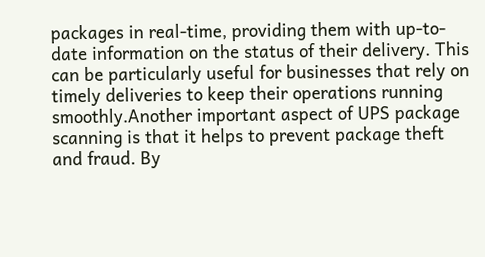packages in real-time, providing them with up-to-date information on the status of their delivery. This can be particularly useful for businesses that rely on timely deliveries to keep their operations running smoothly.Another important aspect of UPS package scanning is that it helps to prevent package theft and fraud. By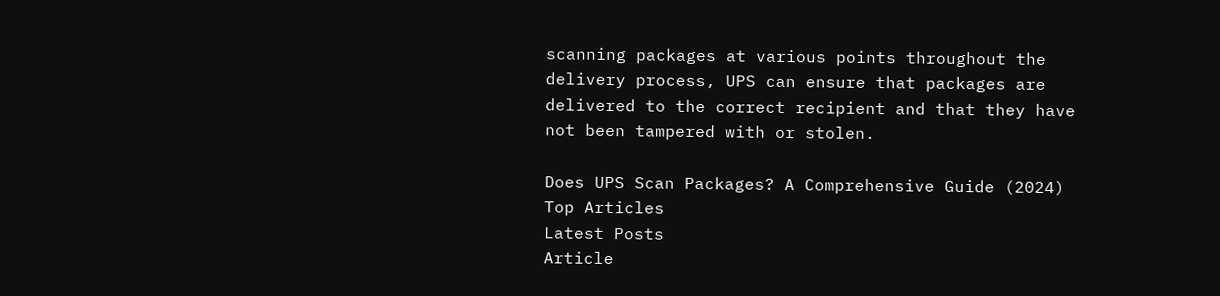scanning packages at various points throughout the delivery process, UPS can ensure that packages are delivered to the correct recipient and that they have not been tampered with or stolen.

Does UPS Scan Packages? A Comprehensive Guide (2024)
Top Articles
Latest Posts
Article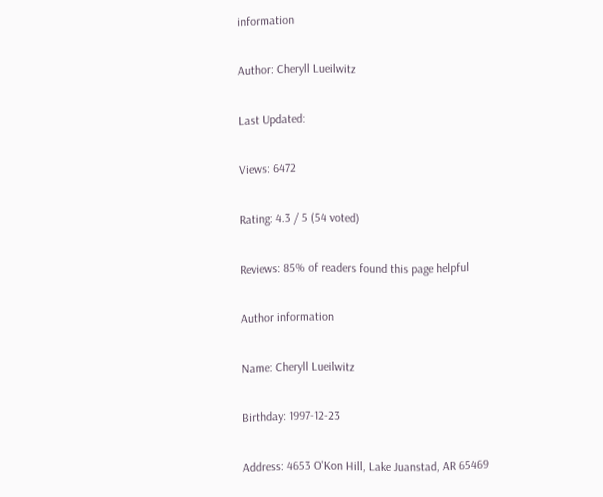information

Author: Cheryll Lueilwitz

Last Updated:

Views: 6472

Rating: 4.3 / 5 (54 voted)

Reviews: 85% of readers found this page helpful

Author information

Name: Cheryll Lueilwitz

Birthday: 1997-12-23

Address: 4653 O'Kon Hill, Lake Juanstad, AR 65469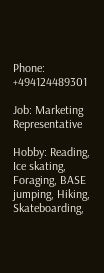Phone: +494124489301

Job: Marketing Representative

Hobby: Reading, Ice skating, Foraging, BASE jumping, Hiking, Skateboarding,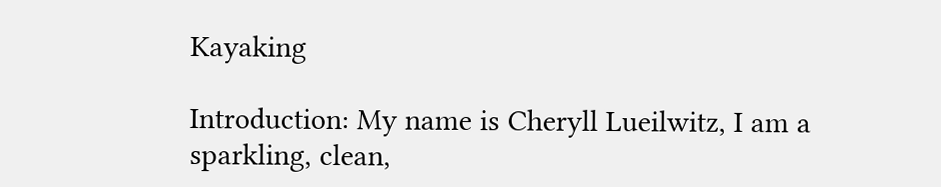Kayaking

Introduction: My name is Cheryll Lueilwitz, I am a sparkling, clean,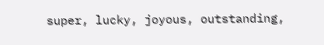super, lucky, joyous, outstanding,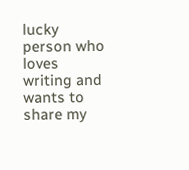lucky person who loves writing and wants to share my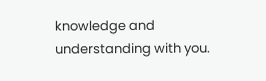knowledge and understanding with you.